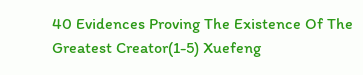40 Evidences Proving The Existence Of The Greatest Creator(1-5) Xuefeng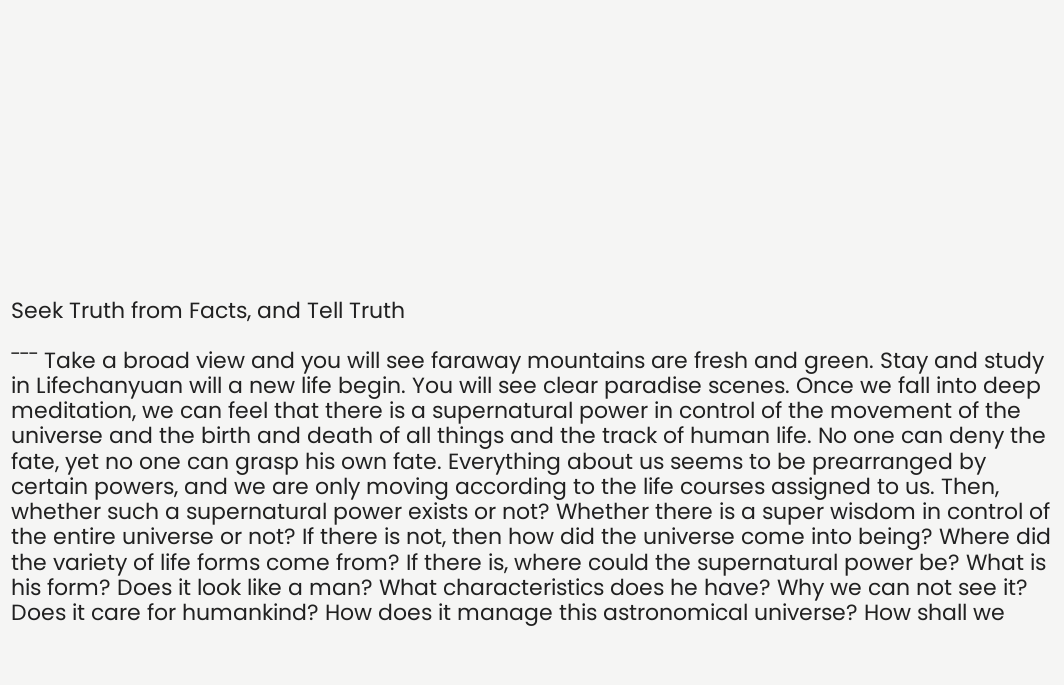Seek Truth from Facts, and Tell Truth

¯¯¯ Take a broad view and you will see faraway mountains are fresh and green. Stay and study in Lifechanyuan will a new life begin. You will see clear paradise scenes. Once we fall into deep meditation, we can feel that there is a supernatural power in control of the movement of the universe and the birth and death of all things and the track of human life. No one can deny the fate, yet no one can grasp his own fate. Everything about us seems to be prearranged by certain powers, and we are only moving according to the life courses assigned to us. Then, whether such a supernatural power exists or not? Whether there is a super wisdom in control of the entire universe or not? If there is not, then how did the universe come into being? Where did the variety of life forms come from? If there is, where could the supernatural power be? What is his form? Does it look like a man? What characteristics does he have? Why we can not see it? Does it care for humankind? How does it manage this astronomical universe? How shall we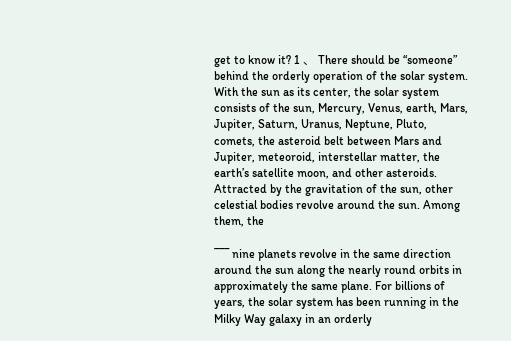get to know it? 1 、 There should be “someone” behind the orderly operation of the solar system. With the sun as its center, the solar system consists of the sun, Mercury, Venus, earth, Mars, Jupiter, Saturn, Uranus, Neptune, Pluto, comets, the asteroid belt between Mars and Jupiter, meteoroid, interstellar matter, the earth’s satellite moon, and other asteroids. Attracted by the gravitation of the sun, other celestial bodies revolve around the sun. Among them, the

¯¯¯ nine planets revolve in the same direction around the sun along the nearly round orbits in approximately the same plane. For billions of years, the solar system has been running in the Milky Way galaxy in an orderly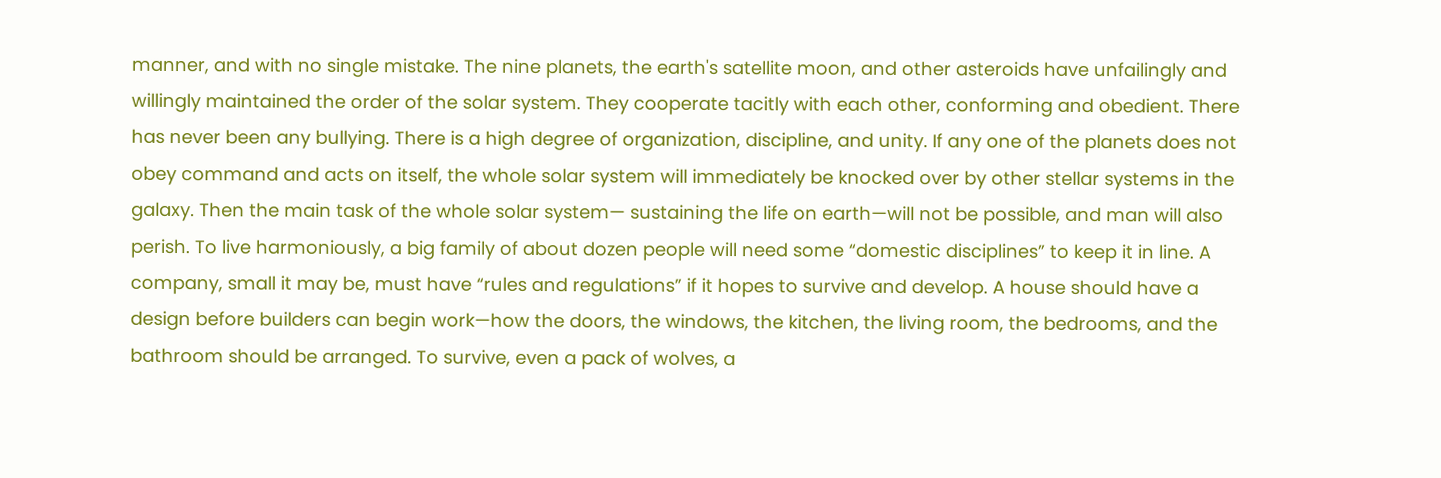manner, and with no single mistake. The nine planets, the earth's satellite moon, and other asteroids have unfailingly and willingly maintained the order of the solar system. They cooperate tacitly with each other, conforming and obedient. There has never been any bullying. There is a high degree of organization, discipline, and unity. If any one of the planets does not obey command and acts on itself, the whole solar system will immediately be knocked over by other stellar systems in the galaxy. Then the main task of the whole solar system— sustaining the life on earth—will not be possible, and man will also perish. To live harmoniously, a big family of about dozen people will need some “domestic disciplines” to keep it in line. A company, small it may be, must have “rules and regulations” if it hopes to survive and develop. A house should have a design before builders can begin work—how the doors, the windows, the kitchen, the living room, the bedrooms, and the bathroom should be arranged. To survive, even a pack of wolves, a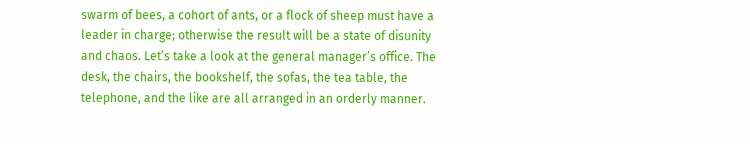swarm of bees, a cohort of ants, or a flock of sheep must have a leader in charge; otherwise the result will be a state of disunity and chaos. Let’s take a look at the general manager’s office. The desk, the chairs, the bookshelf, the sofas, the tea table, the telephone, and the like are all arranged in an orderly manner.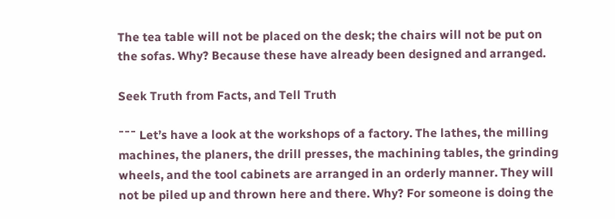The tea table will not be placed on the desk; the chairs will not be put on the sofas. Why? Because these have already been designed and arranged.

Seek Truth from Facts, and Tell Truth

¯¯¯ Let’s have a look at the workshops of a factory. The lathes, the milling machines, the planers, the drill presses, the machining tables, the grinding wheels, and the tool cabinets are arranged in an orderly manner. They will not be piled up and thrown here and there. Why? For someone is doing the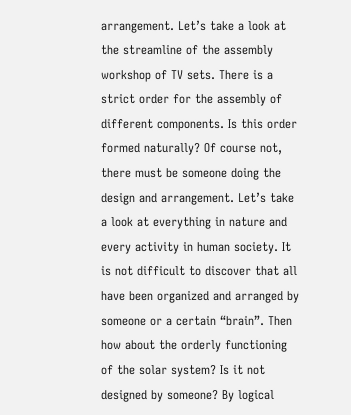arrangement. Let’s take a look at the streamline of the assembly workshop of TV sets. There is a strict order for the assembly of different components. Is this order formed naturally? Of course not, there must be someone doing the design and arrangement. Let’s take a look at everything in nature and every activity in human society. It is not difficult to discover that all have been organized and arranged by someone or a certain “brain”. Then how about the orderly functioning of the solar system? Is it not designed by someone? By logical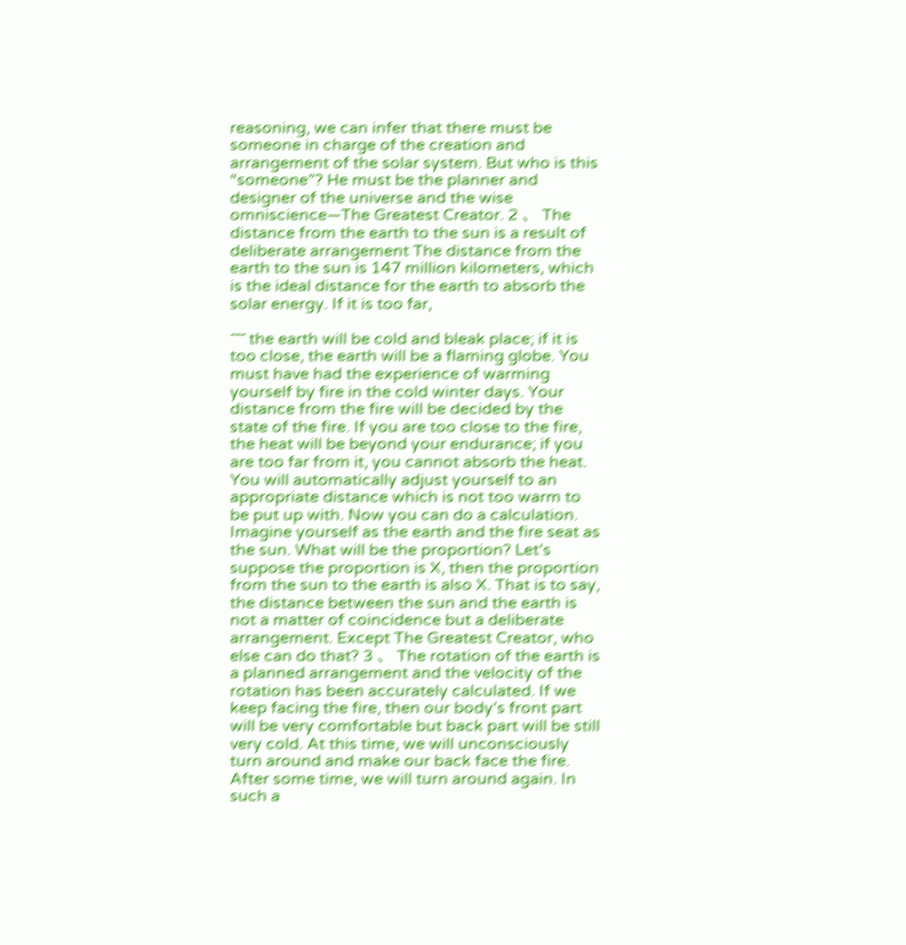reasoning, we can infer that there must be someone in charge of the creation and arrangement of the solar system. But who is this “someone”? He must be the planner and designer of the universe and the wise omniscience—The Greatest Creator. 2 、 The distance from the earth to the sun is a result of deliberate arrangement The distance from the earth to the sun is 147 million kilometers, which is the ideal distance for the earth to absorb the solar energy. If it is too far,

¯¯¯ the earth will be cold and bleak place; if it is too close, the earth will be a flaming globe. You must have had the experience of warming yourself by fire in the cold winter days. Your distance from the fire will be decided by the state of the fire. If you are too close to the fire, the heat will be beyond your endurance; if you are too far from it, you cannot absorb the heat. You will automatically adjust yourself to an appropriate distance which is not too warm to be put up with. Now you can do a calculation. Imagine yourself as the earth and the fire seat as the sun. What will be the proportion? Let’s suppose the proportion is X, then the proportion from the sun to the earth is also X. That is to say, the distance between the sun and the earth is not a matter of coincidence but a deliberate arrangement. Except The Greatest Creator, who else can do that? 3 、 The rotation of the earth is a planned arrangement and the velocity of the rotation has been accurately calculated. If we keep facing the fire, then our body’s front part will be very comfortable but back part will be still very cold. At this time, we will unconsciously turn around and make our back face the fire. After some time, we will turn around again. In such a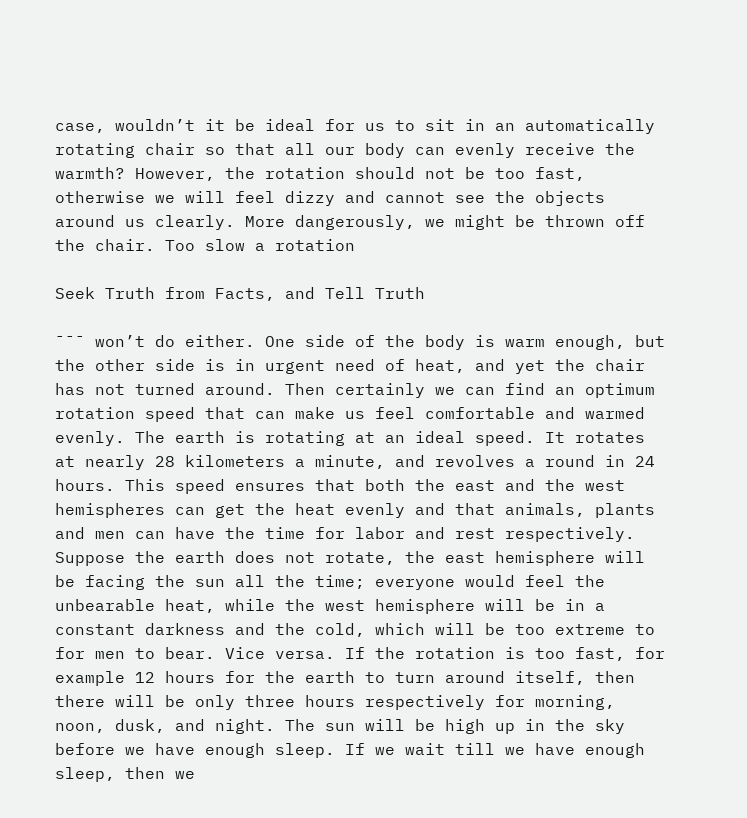case, wouldn’t it be ideal for us to sit in an automatically rotating chair so that all our body can evenly receive the warmth? However, the rotation should not be too fast, otherwise we will feel dizzy and cannot see the objects around us clearly. More dangerously, we might be thrown off the chair. Too slow a rotation

Seek Truth from Facts, and Tell Truth

¯¯¯ won’t do either. One side of the body is warm enough, but the other side is in urgent need of heat, and yet the chair has not turned around. Then certainly we can find an optimum rotation speed that can make us feel comfortable and warmed evenly. The earth is rotating at an ideal speed. It rotates at nearly 28 kilometers a minute, and revolves a round in 24 hours. This speed ensures that both the east and the west hemispheres can get the heat evenly and that animals, plants and men can have the time for labor and rest respectively. Suppose the earth does not rotate, the east hemisphere will be facing the sun all the time; everyone would feel the unbearable heat, while the west hemisphere will be in a constant darkness and the cold, which will be too extreme to for men to bear. Vice versa. If the rotation is too fast, for example 12 hours for the earth to turn around itself, then there will be only three hours respectively for morning, noon, dusk, and night. The sun will be high up in the sky before we have enough sleep. If we wait till we have enough sleep, then we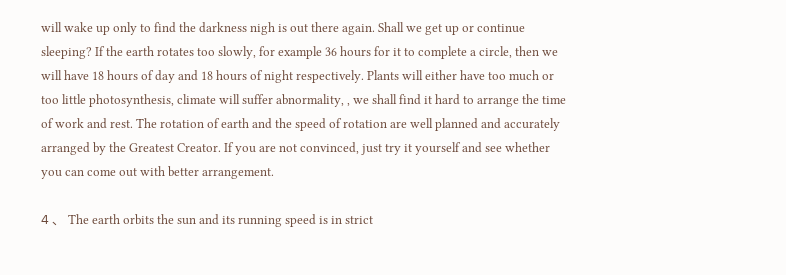will wake up only to find the darkness nigh is out there again. Shall we get up or continue sleeping? If the earth rotates too slowly, for example 36 hours for it to complete a circle, then we will have 18 hours of day and 18 hours of night respectively. Plants will either have too much or too little photosynthesis, climate will suffer abnormality, , we shall find it hard to arrange the time of work and rest. The rotation of earth and the speed of rotation are well planned and accurately arranged by the Greatest Creator. If you are not convinced, just try it yourself and see whether you can come out with better arrangement.

4 、 The earth orbits the sun and its running speed is in strict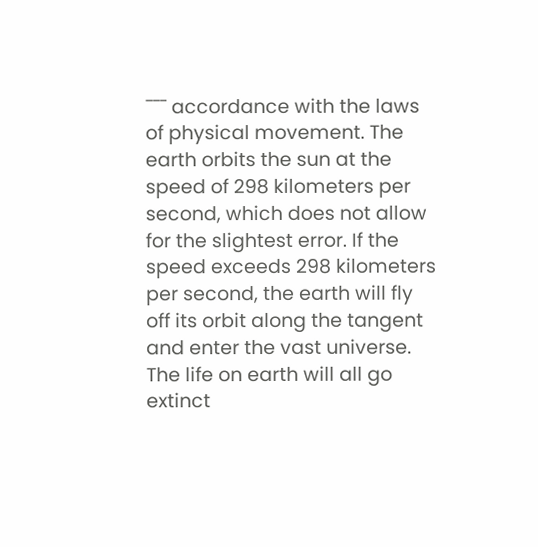¯¯¯ accordance with the laws of physical movement. The earth orbits the sun at the speed of 298 kilometers per second, which does not allow for the slightest error. If the speed exceeds 298 kilometers per second, the earth will fly off its orbit along the tangent and enter the vast universe. The life on earth will all go extinct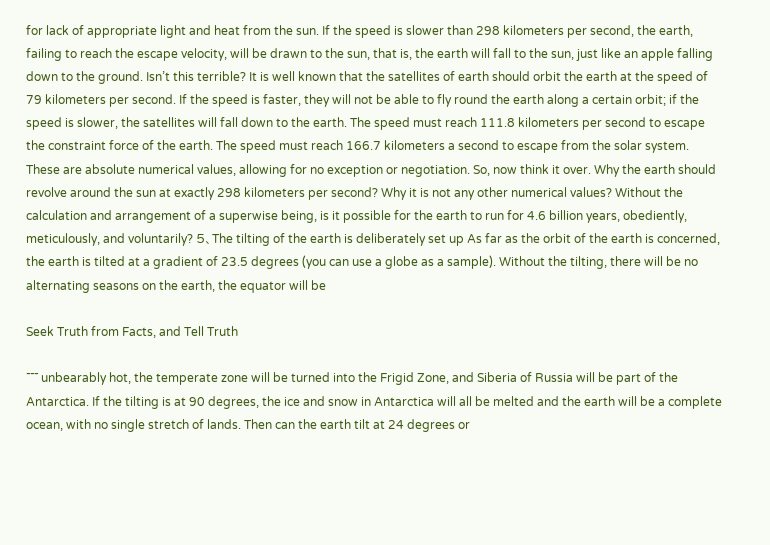for lack of appropriate light and heat from the sun. If the speed is slower than 298 kilometers per second, the earth, failing to reach the escape velocity, will be drawn to the sun, that is, the earth will fall to the sun, just like an apple falling down to the ground. Isn’t this terrible? It is well known that the satellites of earth should orbit the earth at the speed of 79 kilometers per second. If the speed is faster, they will not be able to fly round the earth along a certain orbit; if the speed is slower, the satellites will fall down to the earth. The speed must reach 111.8 kilometers per second to escape the constraint force of the earth. The speed must reach 166.7 kilometers a second to escape from the solar system. These are absolute numerical values, allowing for no exception or negotiation. So, now think it over. Why the earth should revolve around the sun at exactly 298 kilometers per second? Why it is not any other numerical values? Without the calculation and arrangement of a superwise being, is it possible for the earth to run for 4.6 billion years, obediently, meticulously, and voluntarily? 5、The tilting of the earth is deliberately set up As far as the orbit of the earth is concerned, the earth is tilted at a gradient of 23.5 degrees (you can use a globe as a sample). Without the tilting, there will be no alternating seasons on the earth, the equator will be

Seek Truth from Facts, and Tell Truth

¯¯¯ unbearably hot, the temperate zone will be turned into the Frigid Zone, and Siberia of Russia will be part of the Antarctica. If the tilting is at 90 degrees, the ice and snow in Antarctica will all be melted and the earth will be a complete ocean, with no single stretch of lands. Then can the earth tilt at 24 degrees or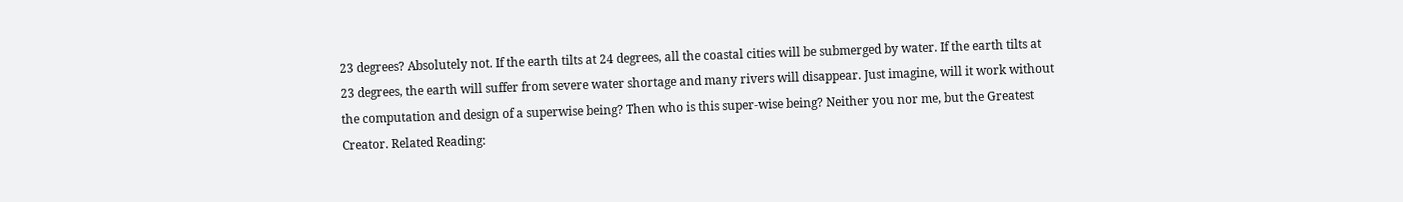23 degrees? Absolutely not. If the earth tilts at 24 degrees, all the coastal cities will be submerged by water. If the earth tilts at 23 degrees, the earth will suffer from severe water shortage and many rivers will disappear. Just imagine, will it work without the computation and design of a superwise being? Then who is this super-wise being? Neither you nor me, but the Greatest Creator. Related Reading: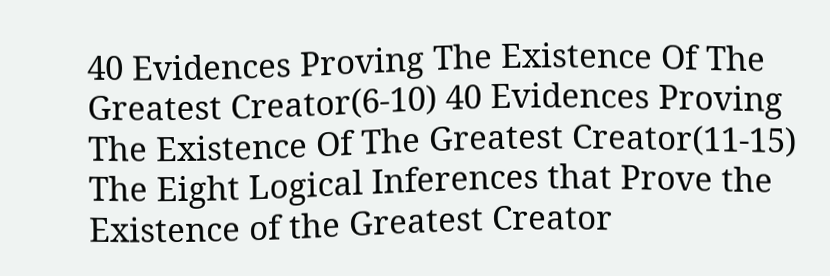40 Evidences Proving The Existence Of The Greatest Creator(6-10) 40 Evidences Proving The Existence Of The Greatest Creator(11-15) The Eight Logical Inferences that Prove the Existence of the Greatest Creator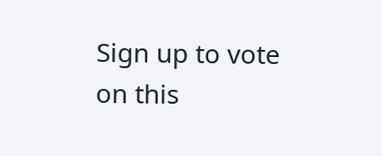Sign up to vote on this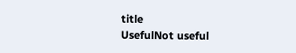title
UsefulNot useful